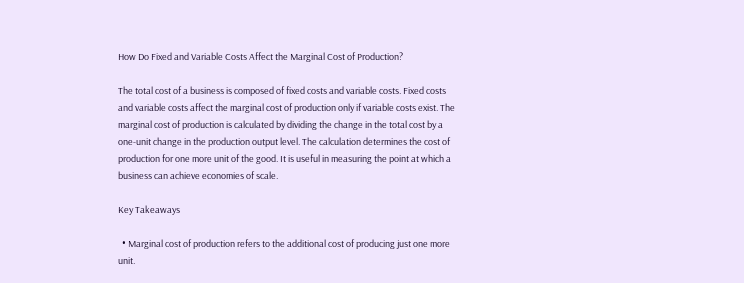How Do Fixed and Variable Costs Affect the Marginal Cost of Production?

The total cost of a business is composed of fixed costs and variable costs. Fixed costs and variable costs affect the marginal cost of production only if variable costs exist. The marginal cost of production is calculated by dividing the change in the total cost by a one-unit change in the production output level. The calculation determines the cost of production for one more unit of the good. It is useful in measuring the point at which a business can achieve economies of scale.

Key Takeaways

  • Marginal cost of production refers to the additional cost of producing just one more unit.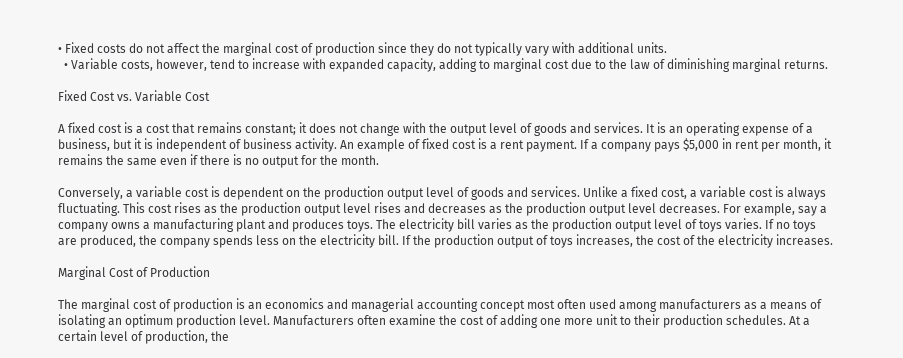• Fixed costs do not affect the marginal cost of production since they do not typically vary with additional units.
  • Variable costs, however, tend to increase with expanded capacity, adding to marginal cost due to the law of diminishing marginal returns.

Fixed Cost vs. Variable Cost

A fixed cost is a cost that remains constant; it does not change with the output level of goods and services. It is an operating expense of a business, but it is independent of business activity. An example of fixed cost is a rent payment. If a company pays $5,000 in rent per month, it remains the same even if there is no output for the month.

Conversely, a variable cost is dependent on the production output level of goods and services. Unlike a fixed cost, a variable cost is always fluctuating. This cost rises as the production output level rises and decreases as the production output level decreases. For example, say a company owns a manufacturing plant and produces toys. The electricity bill varies as the production output level of toys varies. If no toys are produced, the company spends less on the electricity bill. If the production output of toys increases, the cost of the electricity increases.

Marginal Cost of Production

The marginal cost of production is an economics and managerial accounting concept most often used among manufacturers as a means of isolating an optimum production level. Manufacturers often examine the cost of adding one more unit to their production schedules. At a certain level of production, the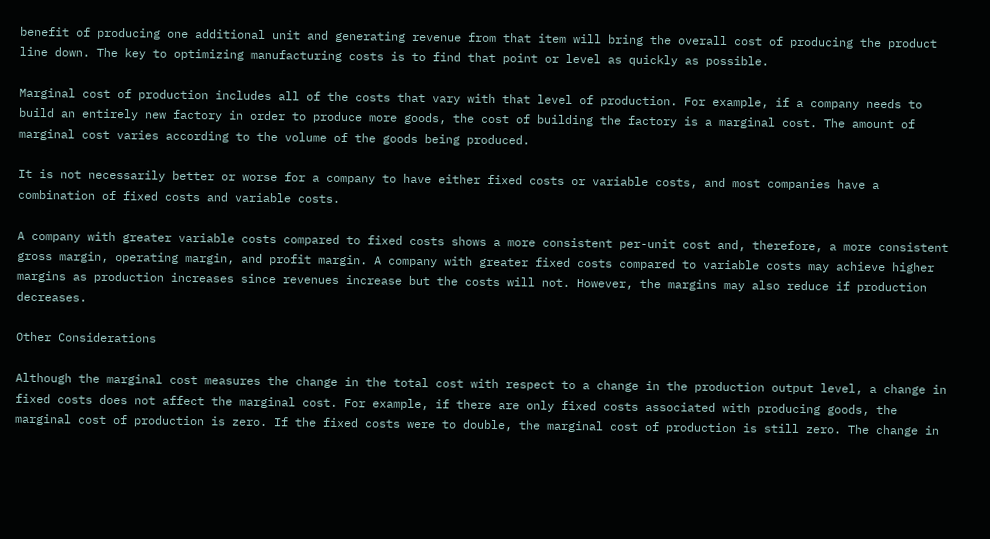benefit of producing one additional unit and generating revenue from that item will bring the overall cost of producing the product line down. The key to optimizing manufacturing costs is to find that point or level as quickly as possible.

Marginal cost of production includes all of the costs that vary with that level of production. For example, if a company needs to build an entirely new factory in order to produce more goods, the cost of building the factory is a marginal cost. The amount of marginal cost varies according to the volume of the goods being produced.

It is not necessarily better or worse for a company to have either fixed costs or variable costs, and most companies have a combination of fixed costs and variable costs.

A company with greater variable costs compared to fixed costs shows a more consistent per-unit cost and, therefore, a more consistent gross margin, operating margin, and profit margin. A company with greater fixed costs compared to variable costs may achieve higher margins as production increases since revenues increase but the costs will not. However, the margins may also reduce if production decreases.

Other Considerations

Although the marginal cost measures the change in the total cost with respect to a change in the production output level, a change in fixed costs does not affect the marginal cost. For example, if there are only fixed costs associated with producing goods, the marginal cost of production is zero. If the fixed costs were to double, the marginal cost of production is still zero. The change in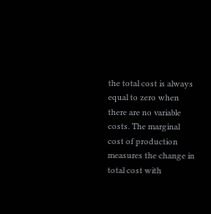the total cost is always equal to zero when there are no variable costs. The marginal cost of production measures the change in total cost with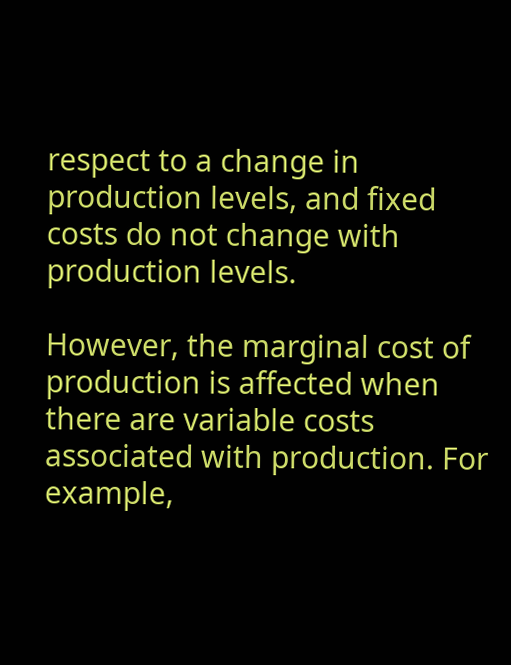respect to a change in production levels, and fixed costs do not change with production levels.

However, the marginal cost of production is affected when there are variable costs associated with production. For example,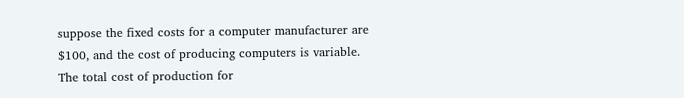suppose the fixed costs for a computer manufacturer are $100, and the cost of producing computers is variable. The total cost of production for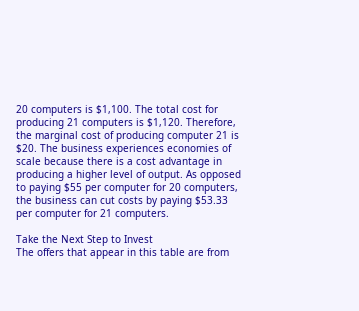20 computers is $1,100. The total cost for producing 21 computers is $1,120. Therefore, the marginal cost of producing computer 21 is $20. The business experiences economies of scale because there is a cost advantage in producing a higher level of output. As opposed to paying $55 per computer for 20 computers, the business can cut costs by paying $53.33 per computer for 21 computers.

Take the Next Step to Invest
The offers that appear in this table are from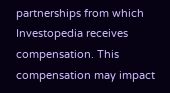partnerships from which Investopedia receives compensation. This compensation may impact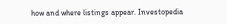how and where listings appear. Investopedia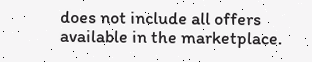does not include all offers available in the marketplace.